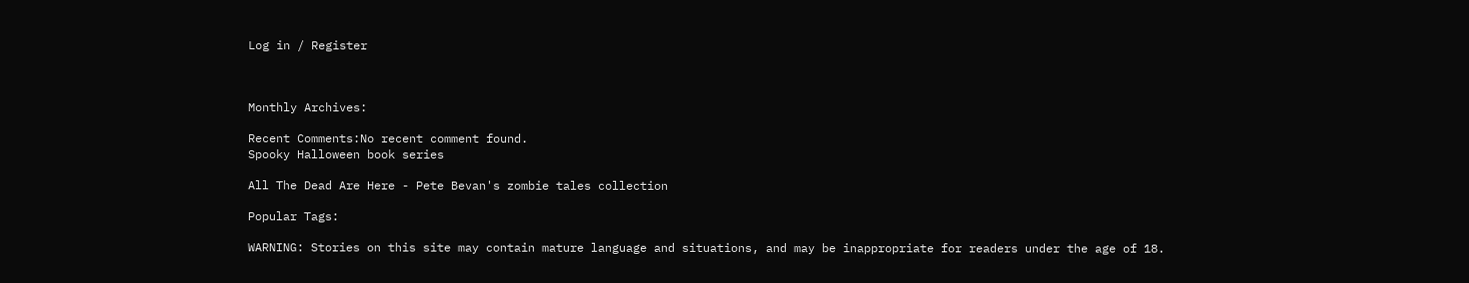Log in / Register



Monthly Archives:

Recent Comments:No recent comment found.
Spooky Halloween book series

All The Dead Are Here - Pete Bevan's zombie tales collection

Popular Tags:

WARNING: Stories on this site may contain mature language and situations, and may be inappropriate for readers under the age of 18.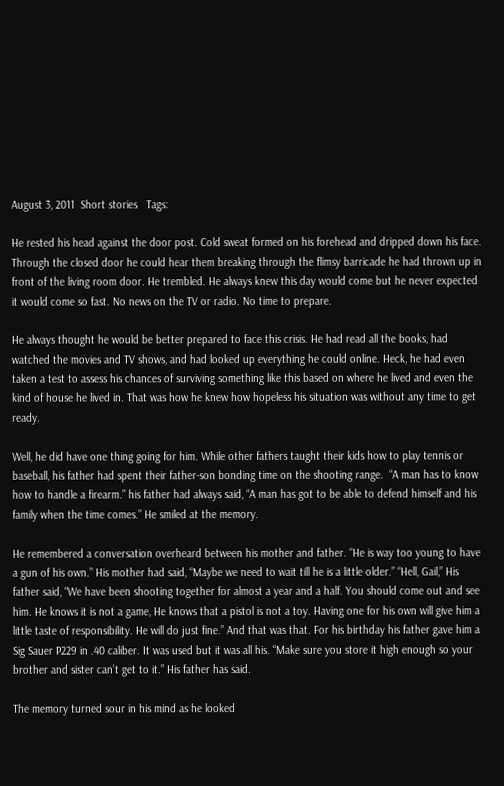August 3, 2011  Short stories   Tags:

He rested his head against the door post. Cold sweat formed on his forehead and dripped down his face. Through the closed door he could hear them breaking through the flimsy barricade he had thrown up in front of the living room door. He trembled. He always knew this day would come but he never expected it would come so fast. No news on the TV or radio. No time to prepare.

He always thought he would be better prepared to face this crisis. He had read all the books, had watched the movies and TV shows, and had looked up everything he could online. Heck, he had even taken a test to assess his chances of surviving something like this based on where he lived and even the kind of house he lived in. That was how he knew how hopeless his situation was without any time to get ready.

Well, he did have one thing going for him. While other fathers taught their kids how to play tennis or baseball, his father had spent their father-son bonding time on the shooting range.  “A man has to know how to handle a firearm.” his father had always said, “A man has got to be able to defend himself and his family when the time comes.” He smiled at the memory.

He remembered a conversation overheard between his mother and father. “He is way too young to have a gun of his own.” His mother had said, “Maybe we need to wait till he is a little older.” “Hell, Gail,” His father said, “We have been shooting together for almost a year and a half. You should come out and see him. He knows it is not a game, He knows that a pistol is not a toy. Having one for his own will give him a little taste of responsibility. He will do just fine.” And that was that. For his birthday his father gave him a Sig Sauer P229 in .40 caliber. It was used but it was all his. “Make sure you store it high enough so your brother and sister can’t get to it.” His father has said.

The memory turned sour in his mind as he looked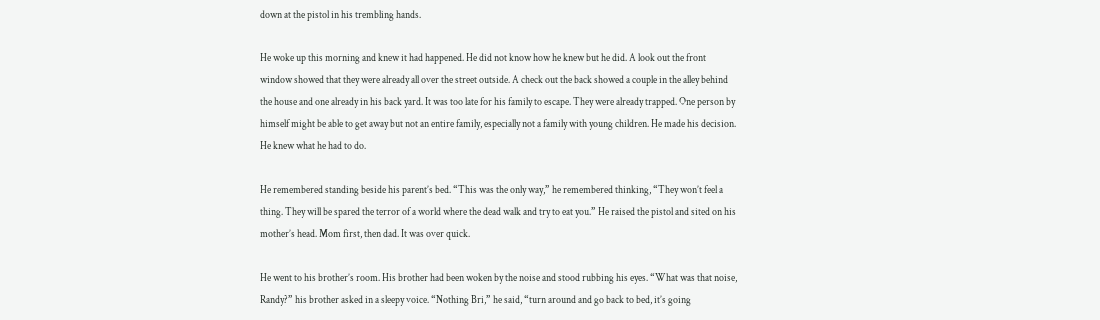down at the pistol in his trembling hands.

He woke up this morning and knew it had happened. He did not know how he knew but he did. A look out the front window showed that they were already all over the street outside. A check out the back showed a couple in the alley behind the house and one already in his back yard. It was too late for his family to escape. They were already trapped. One person by himself might be able to get away but not an entire family, especially not a family with young children. He made his decision. He knew what he had to do.

He remembered standing beside his parent’s bed. “This was the only way,” he remembered thinking, “They won’t feel a thing. They will be spared the terror of a world where the dead walk and try to eat you.” He raised the pistol and sited on his mother’s head. Mom first, then dad. It was over quick.

He went to his brother’s room. His brother had been woken by the noise and stood rubbing his eyes. “What was that noise, Randy?” his brother asked in a sleepy voice. “Nothing Bri,” he said, “turn around and go back to bed, it’s going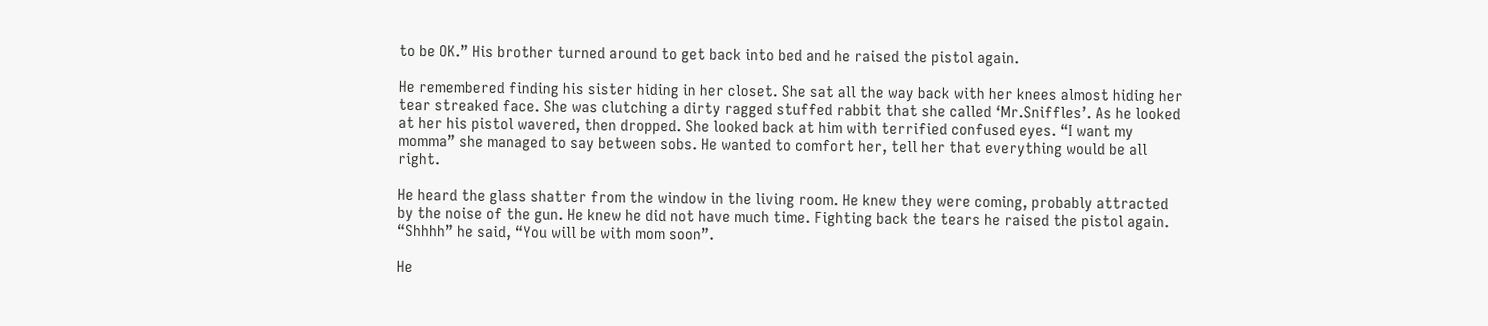to be OK.” His brother turned around to get back into bed and he raised the pistol again.

He remembered finding his sister hiding in her closet. She sat all the way back with her knees almost hiding her tear streaked face. She was clutching a dirty ragged stuffed rabbit that she called ‘Mr.Sniffles’. As he looked at her his pistol wavered, then dropped. She looked back at him with terrified confused eyes. “I want my momma” she managed to say between sobs. He wanted to comfort her, tell her that everything would be all right.

He heard the glass shatter from the window in the living room. He knew they were coming, probably attracted by the noise of the gun. He knew he did not have much time. Fighting back the tears he raised the pistol again. “Shhhh” he said, “You will be with mom soon”.

He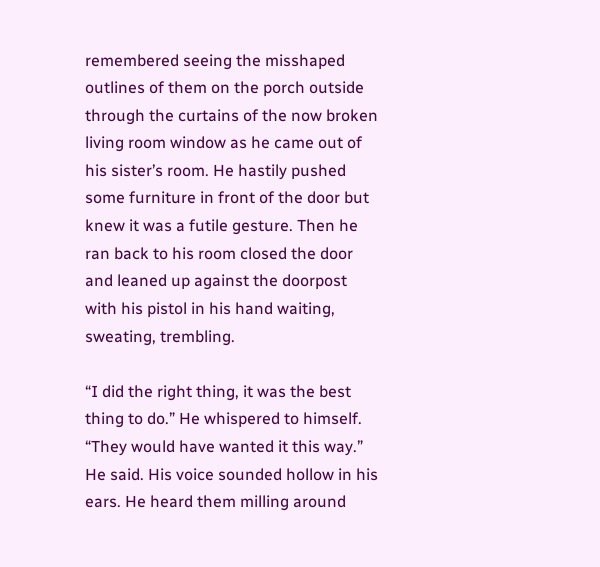remembered seeing the misshaped outlines of them on the porch outside through the curtains of the now broken living room window as he came out of his sister’s room. He hastily pushed some furniture in front of the door but knew it was a futile gesture. Then he ran back to his room closed the door and leaned up against the doorpost with his pistol in his hand waiting, sweating, trembling.

“I did the right thing, it was the best thing to do.” He whispered to himself. “They would have wanted it this way.” He said. His voice sounded hollow in his ears. He heard them milling around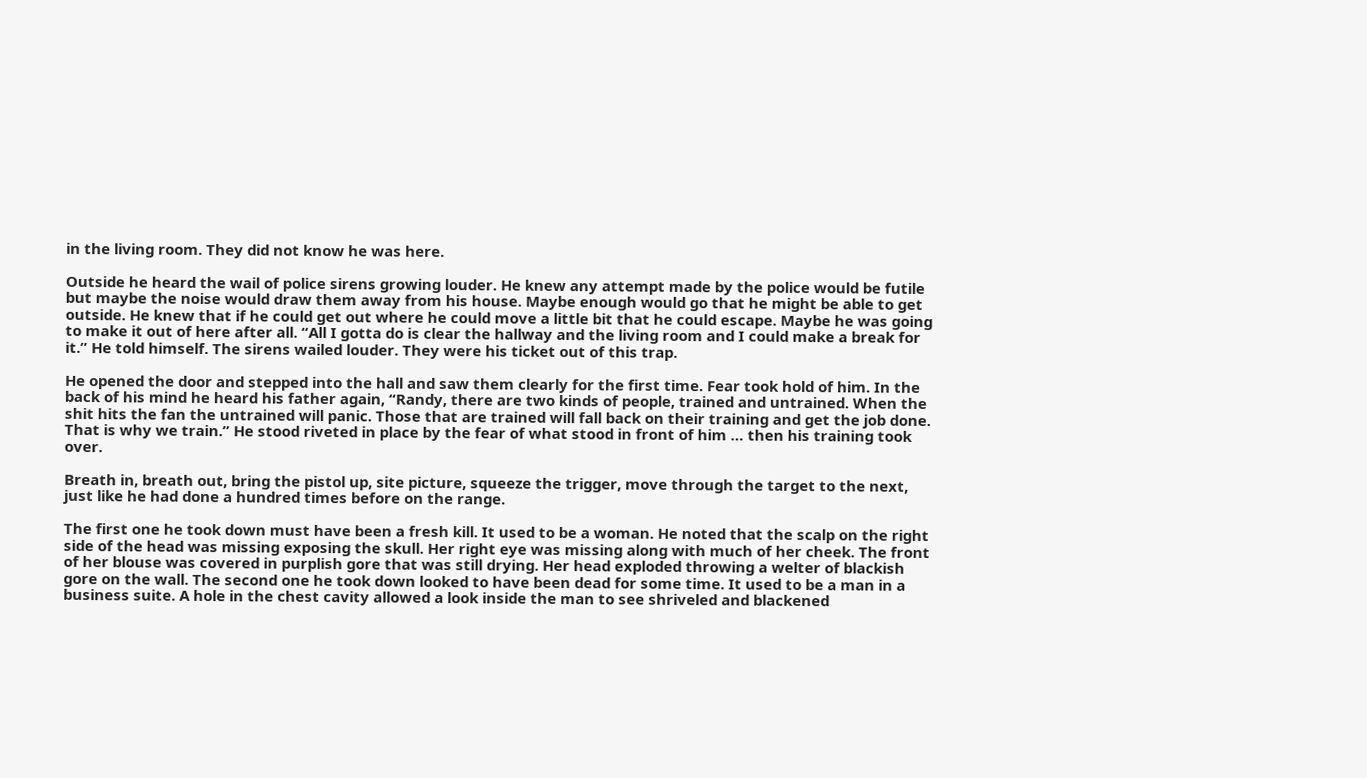in the living room. They did not know he was here.

Outside he heard the wail of police sirens growing louder. He knew any attempt made by the police would be futile but maybe the noise would draw them away from his house. Maybe enough would go that he might be able to get outside. He knew that if he could get out where he could move a little bit that he could escape. Maybe he was going to make it out of here after all. “All I gotta do is clear the hallway and the living room and I could make a break for it.” He told himself. The sirens wailed louder. They were his ticket out of this trap.

He opened the door and stepped into the hall and saw them clearly for the first time. Fear took hold of him. In the back of his mind he heard his father again, “Randy, there are two kinds of people, trained and untrained. When the shit hits the fan the untrained will panic. Those that are trained will fall back on their training and get the job done. That is why we train.” He stood riveted in place by the fear of what stood in front of him … then his training took over.

Breath in, breath out, bring the pistol up, site picture, squeeze the trigger, move through the target to the next, just like he had done a hundred times before on the range.

The first one he took down must have been a fresh kill. It used to be a woman. He noted that the scalp on the right side of the head was missing exposing the skull. Her right eye was missing along with much of her cheek. The front of her blouse was covered in purplish gore that was still drying. Her head exploded throwing a welter of blackish gore on the wall. The second one he took down looked to have been dead for some time. It used to be a man in a business suite. A hole in the chest cavity allowed a look inside the man to see shriveled and blackened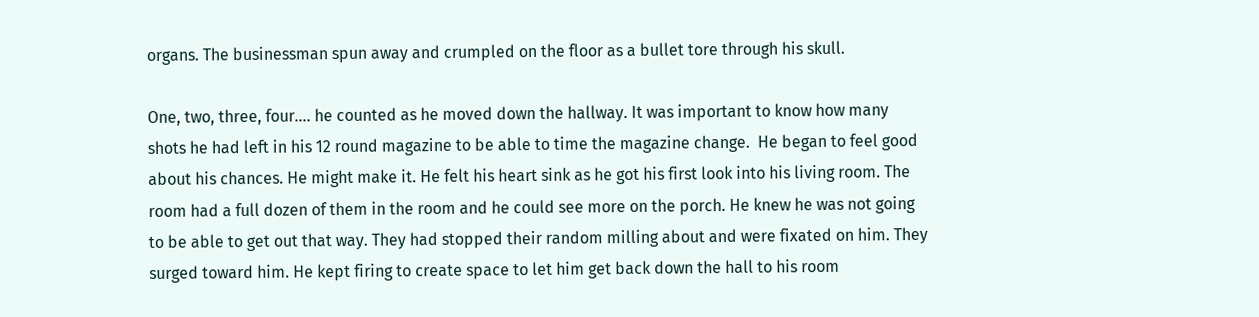organs. The businessman spun away and crumpled on the floor as a bullet tore through his skull.

One, two, three, four…. he counted as he moved down the hallway. It was important to know how many shots he had left in his 12 round magazine to be able to time the magazine change.  He began to feel good about his chances. He might make it. He felt his heart sink as he got his first look into his living room. The room had a full dozen of them in the room and he could see more on the porch. He knew he was not going to be able to get out that way. They had stopped their random milling about and were fixated on him. They surged toward him. He kept firing to create space to let him get back down the hall to his room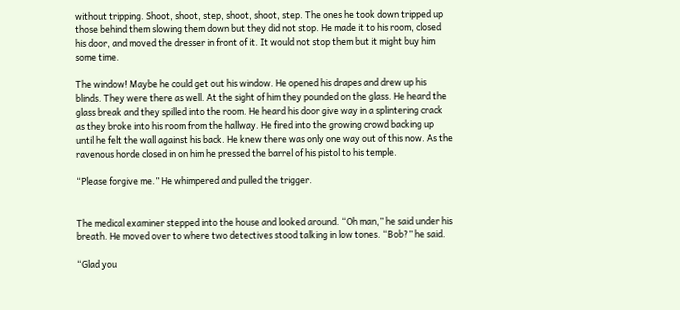without tripping. Shoot, shoot, step, shoot, shoot, step. The ones he took down tripped up those behind them slowing them down but they did not stop. He made it to his room, closed his door, and moved the dresser in front of it. It would not stop them but it might buy him some time.

The window! Maybe he could get out his window. He opened his drapes and drew up his blinds. They were there as well. At the sight of him they pounded on the glass. He heard the glass break and they spilled into the room. He heard his door give way in a splintering crack as they broke into his room from the hallway. He fired into the growing crowd backing up until he felt the wall against his back. He knew there was only one way out of this now. As the ravenous horde closed in on him he pressed the barrel of his pistol to his temple.

“Please forgive me.” He whimpered and pulled the trigger.


The medical examiner stepped into the house and looked around. “Oh man,” he said under his breath. He moved over to where two detectives stood talking in low tones. “Bob?” he said.

“Glad you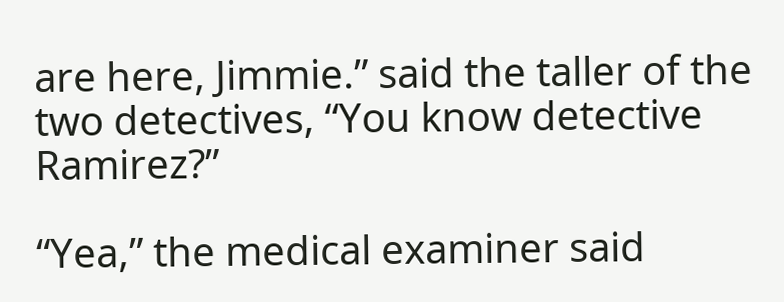are here, Jimmie.” said the taller of the two detectives, “You know detective Ramirez?”

“Yea,” the medical examiner said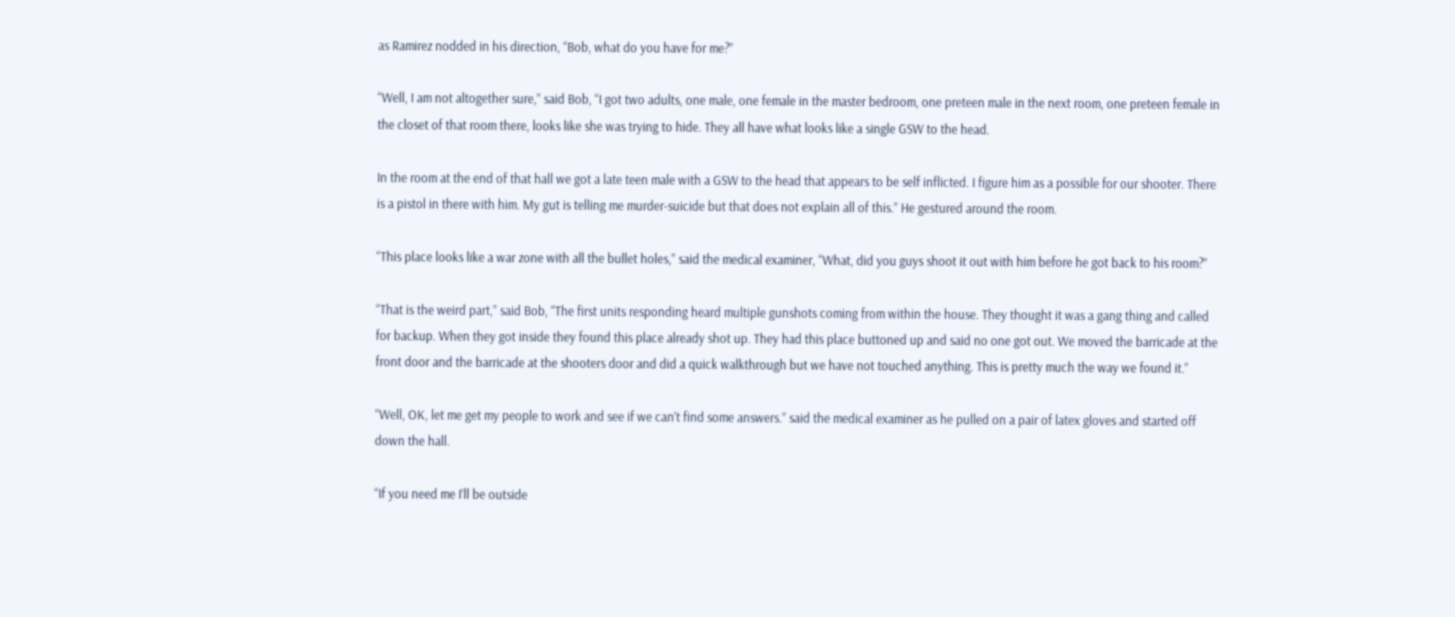as Ramirez nodded in his direction, “Bob, what do you have for me?”

“Well, I am not altogether sure,” said Bob, “I got two adults, one male, one female in the master bedroom, one preteen male in the next room, one preteen female in the closet of that room there, looks like she was trying to hide. They all have what looks like a single GSW to the head.

In the room at the end of that hall we got a late teen male with a GSW to the head that appears to be self inflicted. I figure him as a possible for our shooter. There is a pistol in there with him. My gut is telling me murder-suicide but that does not explain all of this.” He gestured around the room.

“This place looks like a war zone with all the bullet holes,” said the medical examiner, “What, did you guys shoot it out with him before he got back to his room?”

“That is the weird part,” said Bob, “The first units responding heard multiple gunshots coming from within the house. They thought it was a gang thing and called for backup. When they got inside they found this place already shot up. They had this place buttoned up and said no one got out. We moved the barricade at the front door and the barricade at the shooters door and did a quick walkthrough but we have not touched anything. This is pretty much the way we found it.”

“Well, OK, let me get my people to work and see if we can’t find some answers.” said the medical examiner as he pulled on a pair of latex gloves and started off down the hall.

“If you need me I’ll be outside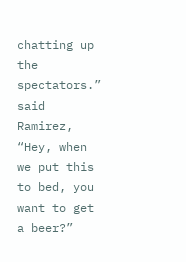chatting up the spectators.” said Ramirez, “Hey, when we put this to bed, you want to get a beer?”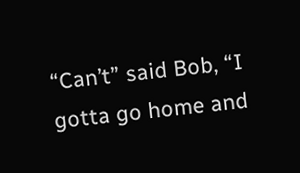“Can’t” said Bob, “I gotta go home and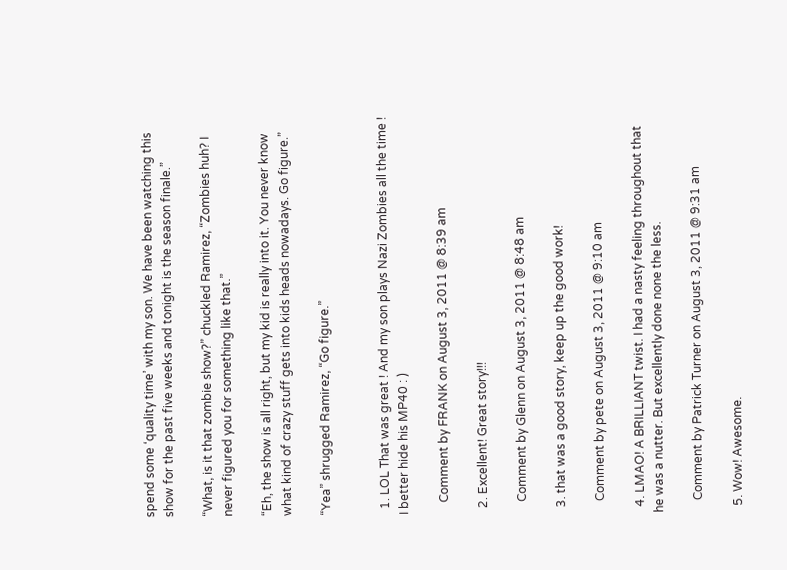spend some ‘quality time’ with my son. We have been watching this show for the past five weeks and tonight is the season finale.”

“What, is it that zombie show?” chuckled Ramirez, “Zombies huh? I never figured you for something like that.”

“Eh, the show is all right, but my kid is really into it. You never know what kind of crazy stuff gets into kids heads nowadays. Go figure.”

“Yea” shrugged Ramirez, “Go figure.”


  1. LOL That was great ! And my son plays Nazi Zombies all the time ! I better hide his MP40 : )

    Comment by FRANK on August 3, 2011 @ 8:39 am

  2. Excellent! Great story!!!

    Comment by Glenn on August 3, 2011 @ 8:48 am

  3. that was a good story, keep up the good work!

    Comment by pete on August 3, 2011 @ 9:10 am

  4. LMAO! A BRILLIANT twist. I had a nasty feeling throughout that he was a nutter. But excellently done none the less.

    Comment by Patrick Turner on August 3, 2011 @ 9:31 am

  5. Wow! Awesome.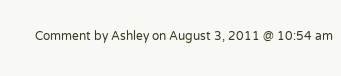Comment by Ashley on August 3, 2011 @ 10:54 am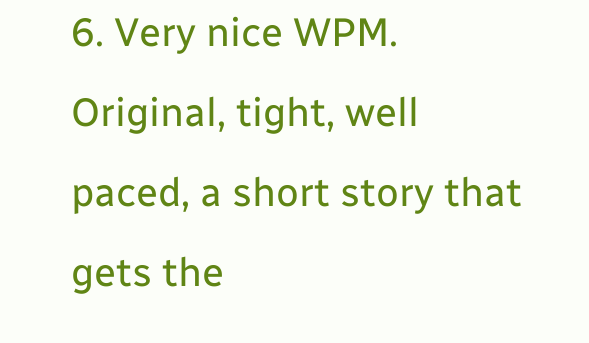6. Very nice WPM. Original, tight, well paced, a short story that gets the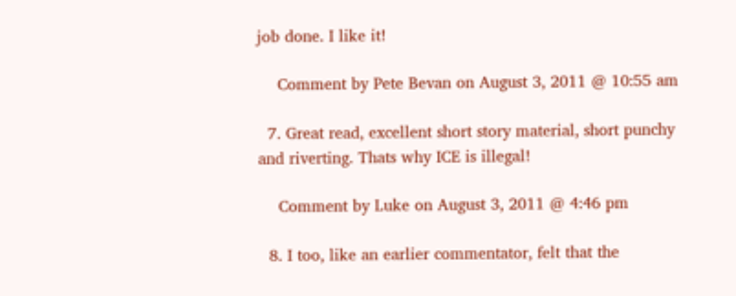job done. I like it!

    Comment by Pete Bevan on August 3, 2011 @ 10:55 am

  7. Great read, excellent short story material, short punchy and riverting. Thats why ICE is illegal!

    Comment by Luke on August 3, 2011 @ 4:46 pm

  8. I too, like an earlier commentator, felt that the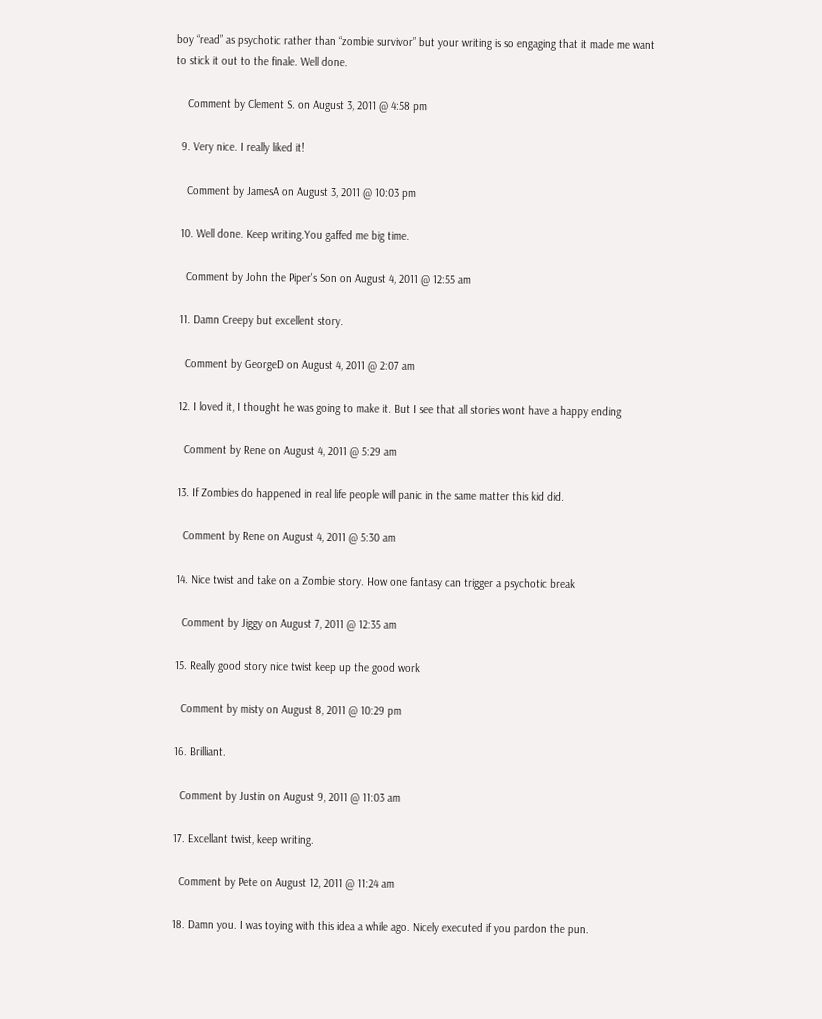boy “read” as psychotic rather than “zombie survivor” but your writing is so engaging that it made me want to stick it out to the finale. Well done.

    Comment by Clement S. on August 3, 2011 @ 4:58 pm

  9. Very nice. I really liked it!

    Comment by JamesA on August 3, 2011 @ 10:03 pm

  10. Well done. Keep writing.You gaffed me big time.

    Comment by John the Piper's Son on August 4, 2011 @ 12:55 am

  11. Damn Creepy but excellent story.

    Comment by GeorgeD on August 4, 2011 @ 2:07 am

  12. I loved it, I thought he was going to make it. But I see that all stories wont have a happy ending

    Comment by Rene on August 4, 2011 @ 5:29 am

  13. If Zombies do happened in real life people will panic in the same matter this kid did.

    Comment by Rene on August 4, 2011 @ 5:30 am

  14. Nice twist and take on a Zombie story. How one fantasy can trigger a psychotic break

    Comment by Jiggy on August 7, 2011 @ 12:35 am

  15. Really good story nice twist keep up the good work

    Comment by misty on August 8, 2011 @ 10:29 pm

  16. Brilliant.

    Comment by Justin on August 9, 2011 @ 11:03 am

  17. Excellant twist, keep writing.

    Comment by Pete on August 12, 2011 @ 11:24 am

  18. Damn you. I was toying with this idea a while ago. Nicely executed if you pardon the pun.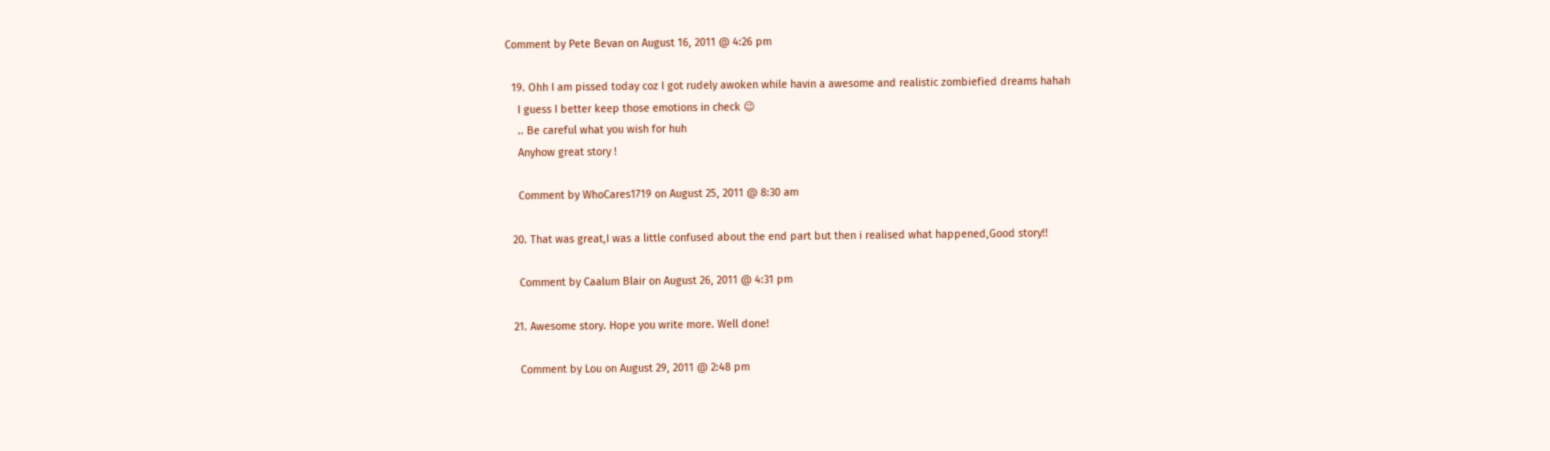Comment by Pete Bevan on August 16, 2011 @ 4:26 pm

  19. Ohh I am pissed today coz I got rudely awoken while havin a awesome and realistic zombiefied dreams hahah
    I guess I better keep those emotions in check 😉
    .. Be careful what you wish for huh
    Anyhow great story !

    Comment by WhoCares1719 on August 25, 2011 @ 8:30 am

  20. That was great,I was a little confused about the end part but then i realised what happened,Good story!!

    Comment by Caalum Blair on August 26, 2011 @ 4:31 pm

  21. Awesome story. Hope you write more. Well done!

    Comment by Lou on August 29, 2011 @ 2:48 pm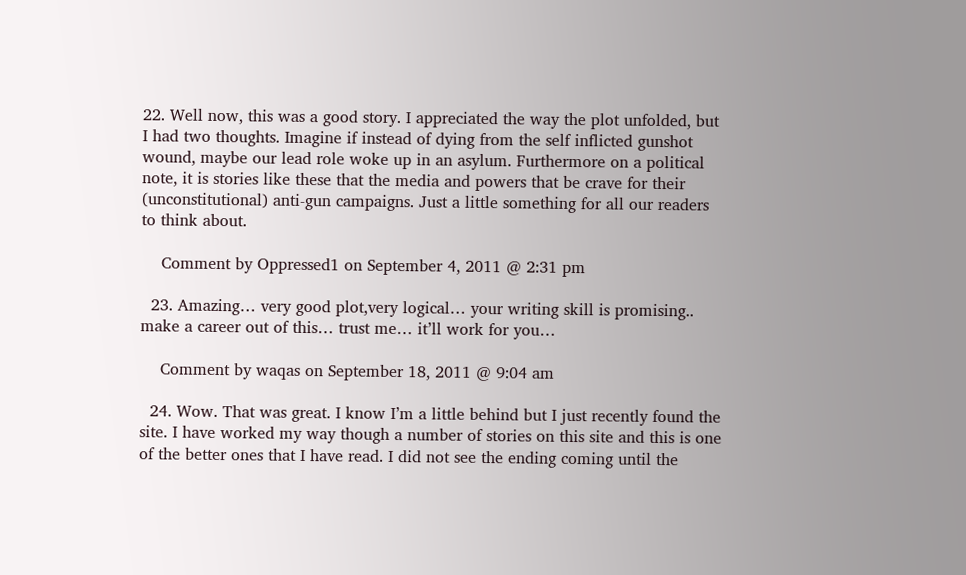22. Well now, this was a good story. I appreciated the way the plot unfolded, but I had two thoughts. Imagine if instead of dying from the self inflicted gunshot wound, maybe our lead role woke up in an asylum. Furthermore on a political note, it is stories like these that the media and powers that be crave for their (unconstitutional) anti-gun campaigns. Just a little something for all our readers to think about.

    Comment by Oppressed1 on September 4, 2011 @ 2:31 pm

  23. Amazing… very good plot,very logical… your writing skill is promising.. make a career out of this… trust me… it’ll work for you…

    Comment by waqas on September 18, 2011 @ 9:04 am

  24. Wow. That was great. I know I’m a little behind but I just recently found the site. I have worked my way though a number of stories on this site and this is one of the better ones that I have read. I did not see the ending coming until the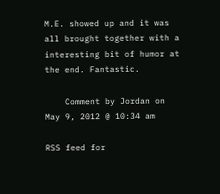M.E. showed up and it was all brought together with a interesting bit of humor at the end. Fantastic.

    Comment by Jordan on May 9, 2012 @ 10:34 am

RSS feed for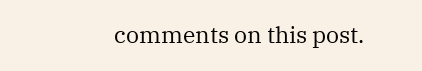comments on this post.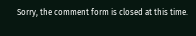Sorry, the comment form is closed at this time.